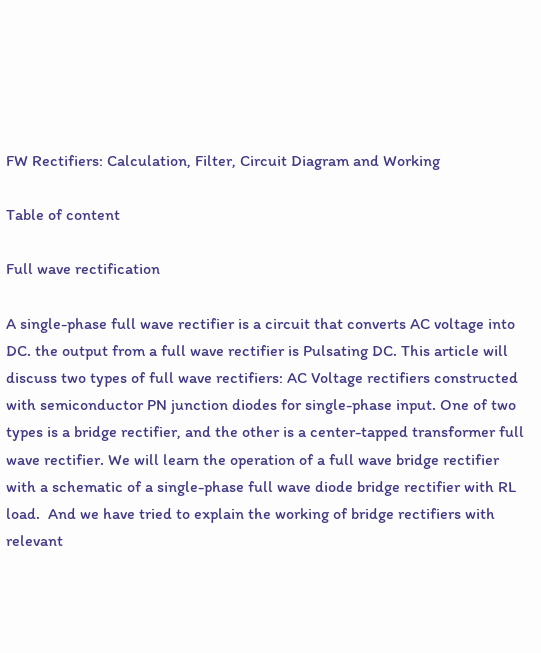FW Rectifiers: Calculation, Filter, Circuit Diagram and Working

Table of content

Full wave rectification

A single-phase full wave rectifier is a circuit that converts AC voltage into DC. the output from a full wave rectifier is Pulsating DC. This article will discuss two types of full wave rectifiers: AC Voltage rectifiers constructed with semiconductor PN junction diodes for single-phase input. One of two types is a bridge rectifier, and the other is a center-tapped transformer full wave rectifier. We will learn the operation of a full wave bridge rectifier with a schematic of a single-phase full wave diode bridge rectifier with RL load.  And we have tried to explain the working of bridge rectifiers with relevant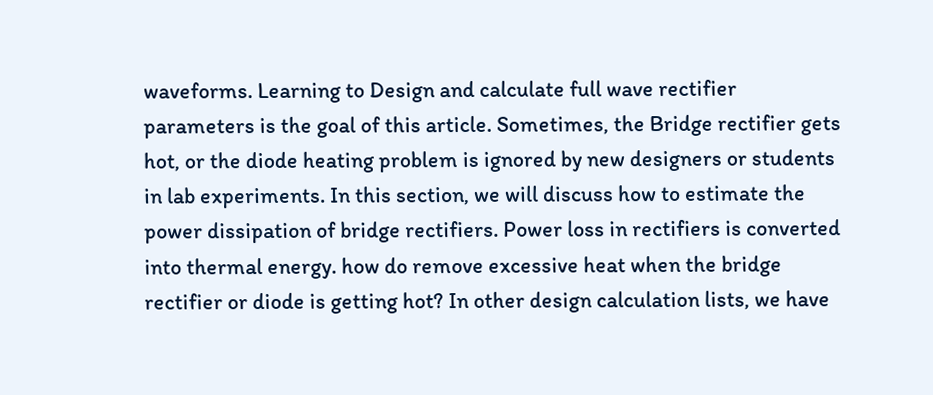waveforms. Learning to Design and calculate full wave rectifier parameters is the goal of this article. Sometimes, the Bridge rectifier gets hot, or the diode heating problem is ignored by new designers or students in lab experiments. In this section, we will discuss how to estimate the power dissipation of bridge rectifiers. Power loss in rectifiers is converted into thermal energy. how do remove excessive heat when the bridge rectifier or diode is getting hot? In other design calculation lists, we have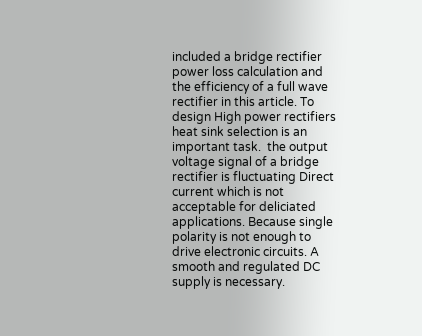included a bridge rectifier power loss calculation and the efficiency of a full wave rectifier in this article. To design High power rectifiers heat sink selection is an important task.  the output voltage signal of a bridge rectifier is fluctuating Direct current which is not acceptable for deliciated applications. Because single polarity is not enough to drive electronic circuits. A smooth and regulated DC supply is necessary.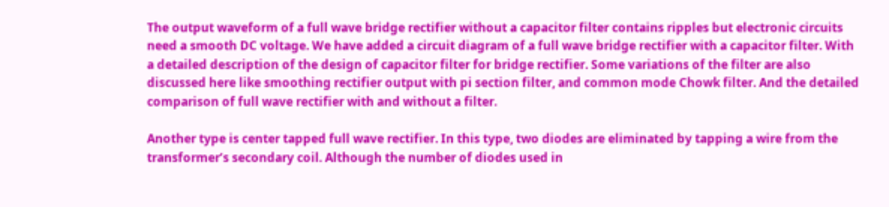The output waveform of a full wave bridge rectifier without a capacitor filter contains ripples but electronic circuits need a smooth DC voltage. We have added a circuit diagram of a full wave bridge rectifier with a capacitor filter. With a detailed description of the design of capacitor filter for bridge rectifier. Some variations of the filter are also discussed here like smoothing rectifier output with pi section filter, and common mode Chowk filter. And the detailed comparison of full wave rectifier with and without a filter.

Another type is center tapped full wave rectifier. In this type, two diodes are eliminated by tapping a wire from the transformer’s secondary coil. Although the number of diodes used in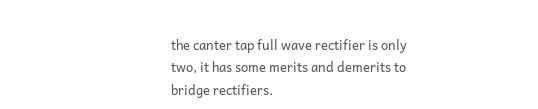the canter tap full wave rectifier is only two, it has some merits and demerits to bridge rectifiers.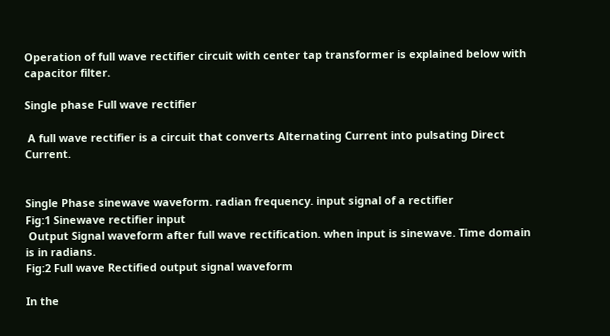Operation of full wave rectifier circuit with center tap transformer is explained below with capacitor filter.

Single phase Full wave rectifier

 A full wave rectifier is a circuit that converts Alternating Current into pulsating Direct Current.


Single Phase sinewave waveform. radian frequency. input signal of a rectifier
Fig:1 Sinewave rectifier input
 Output Signal waveform after full wave rectification. when input is sinewave. Time domain is in radians.
Fig:2 Full wave Rectified output signal waveform

In the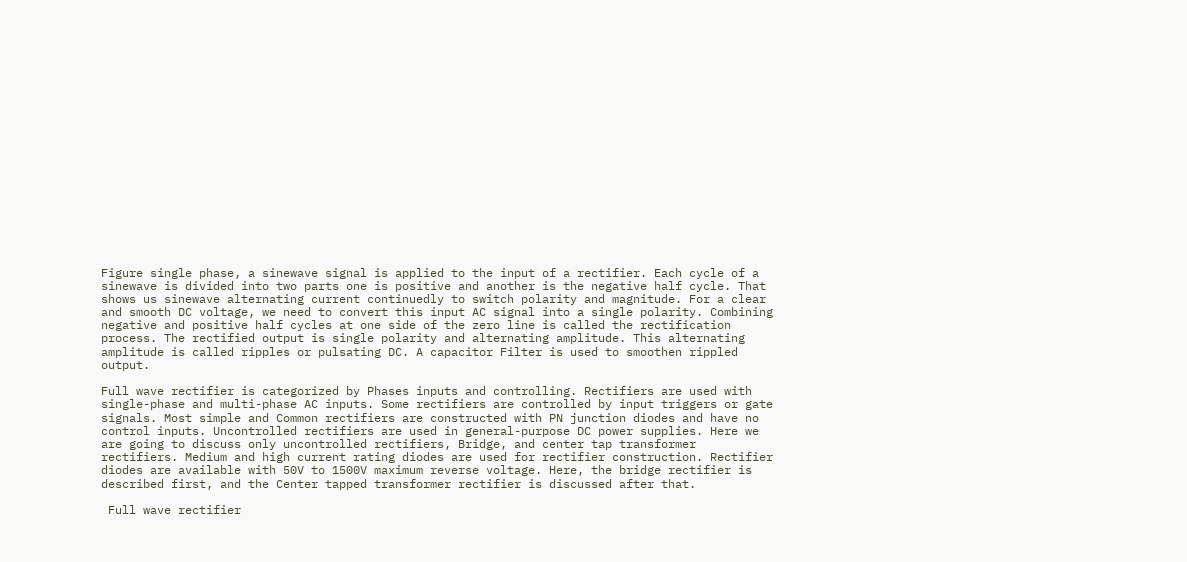Figure single phase, a sinewave signal is applied to the input of a rectifier. Each cycle of a sinewave is divided into two parts one is positive and another is the negative half cycle. That shows us sinewave alternating current continuedly to switch polarity and magnitude. For a clear and smooth DC voltage, we need to convert this input AC signal into a single polarity. Combining negative and positive half cycles at one side of the zero line is called the rectification process. The rectified output is single polarity and alternating amplitude. This alternating amplitude is called ripples or pulsating DC. A capacitor Filter is used to smoothen rippled output.

Full wave rectifier is categorized by Phases inputs and controlling. Rectifiers are used with single-phase and multi-phase AC inputs. Some rectifiers are controlled by input triggers or gate signals. Most simple and Common rectifiers are constructed with PN junction diodes and have no control inputs. Uncontrolled rectifiers are used in general-purpose DC power supplies. Here we are going to discuss only uncontrolled rectifiers, Bridge, and center tap transformer rectifiers. Medium and high current rating diodes are used for rectifier construction. Rectifier diodes are available with 50V to 1500V maximum reverse voltage. Here, the bridge rectifier is described first, and the Center tapped transformer rectifier is discussed after that.

 Full wave rectifier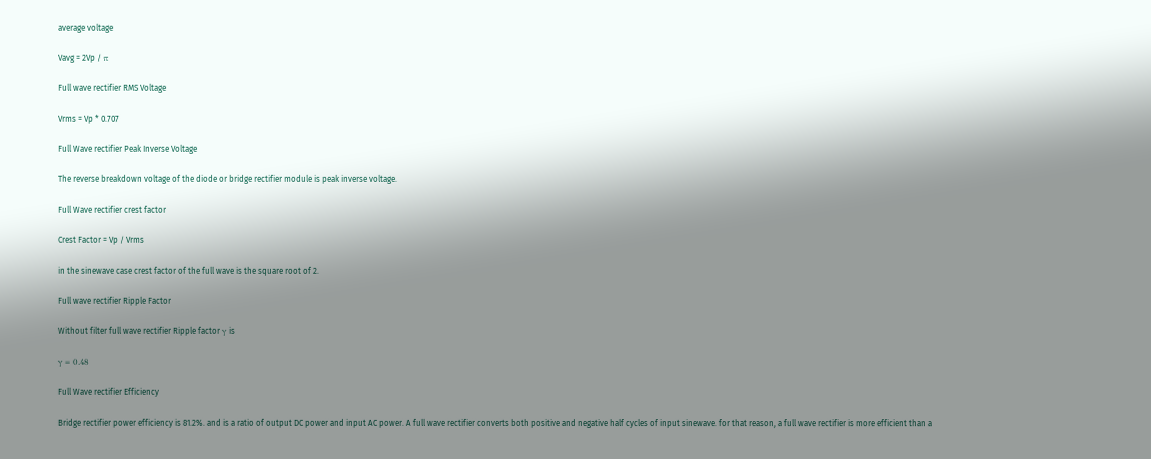average voltage

Vavg = 2Vp / π

Full wave rectifier RMS Voltage

Vrms = Vp * 0.707

Full Wave rectifier Peak Inverse Voltage

The reverse breakdown voltage of the diode or bridge rectifier module is peak inverse voltage.

Full Wave rectifier crest factor

Crest Factor = Vp / Vrms

in the sinewave case crest factor of the full wave is the square root of 2.

Full wave rectifier Ripple Factor

Without filter full wave rectifier Ripple factor γ is

γ = 0.48

Full Wave rectifier Efficiency

Bridge rectifier power efficiency is 81.2%. and is a ratio of output DC power and input AC power. A full wave rectifier converts both positive and negative half cycles of input sinewave. for that reason, a full wave rectifier is more efficient than a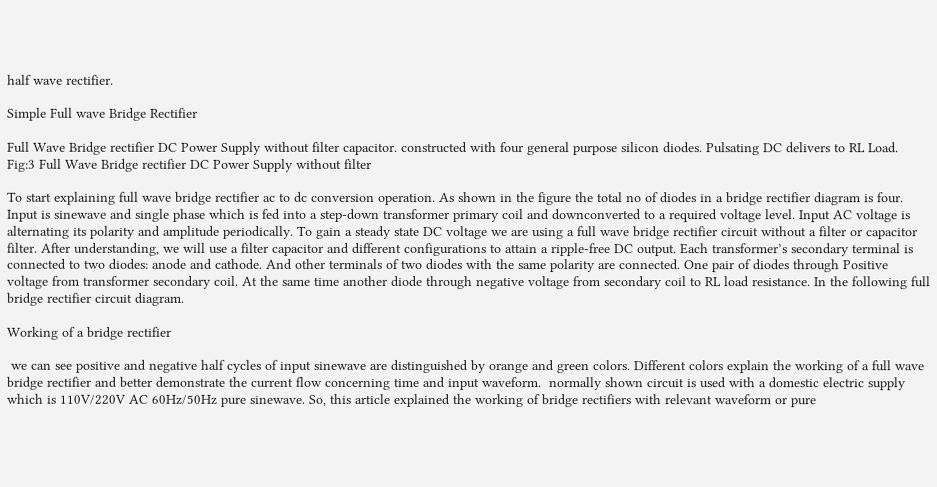half wave rectifier.

Simple Full wave Bridge Rectifier

Full Wave Bridge rectifier DC Power Supply without filter capacitor. constructed with four general purpose silicon diodes. Pulsating DC delivers to RL Load.
Fig:3 Full Wave Bridge rectifier DC Power Supply without filter

To start explaining full wave bridge rectifier ac to dc conversion operation. As shown in the figure the total no of diodes in a bridge rectifier diagram is four.  Input is sinewave and single phase which is fed into a step-down transformer primary coil and downconverted to a required voltage level. Input AC voltage is alternating its polarity and amplitude periodically. To gain a steady state DC voltage we are using a full wave bridge rectifier circuit without a filter or capacitor filter. After understanding, we will use a filter capacitor and different configurations to attain a ripple-free DC output. Each transformer’s secondary terminal is connected to two diodes: anode and cathode. And other terminals of two diodes with the same polarity are connected. One pair of diodes through Positive voltage from transformer secondary coil. At the same time another diode through negative voltage from secondary coil to RL load resistance. In the following full bridge rectifier circuit diagram.

Working of a bridge rectifier

 we can see positive and negative half cycles of input sinewave are distinguished by orange and green colors. Different colors explain the working of a full wave bridge rectifier and better demonstrate the current flow concerning time and input waveform.  normally shown circuit is used with a domestic electric supply which is 110V/220V AC 60Hz/50Hz pure sinewave. So, this article explained the working of bridge rectifiers with relevant waveform or pure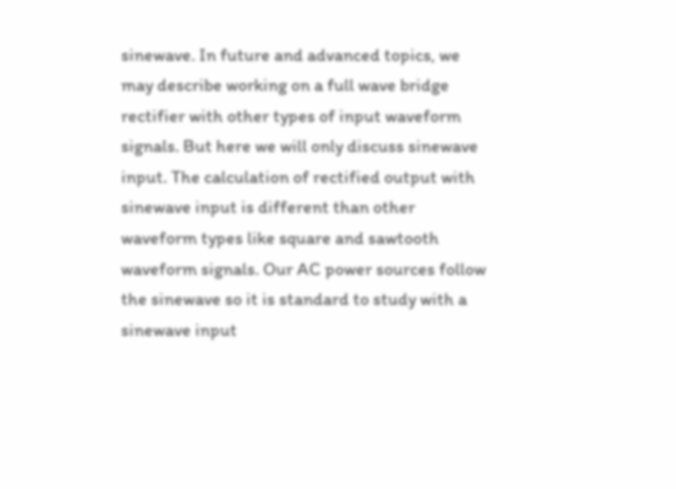sinewave. In future and advanced topics, we may describe working on a full wave bridge rectifier with other types of input waveform signals. But here we will only discuss sinewave input. The calculation of rectified output with sinewave input is different than other waveform types like square and sawtooth waveform signals. Our AC power sources follow the sinewave so it is standard to study with a sinewave input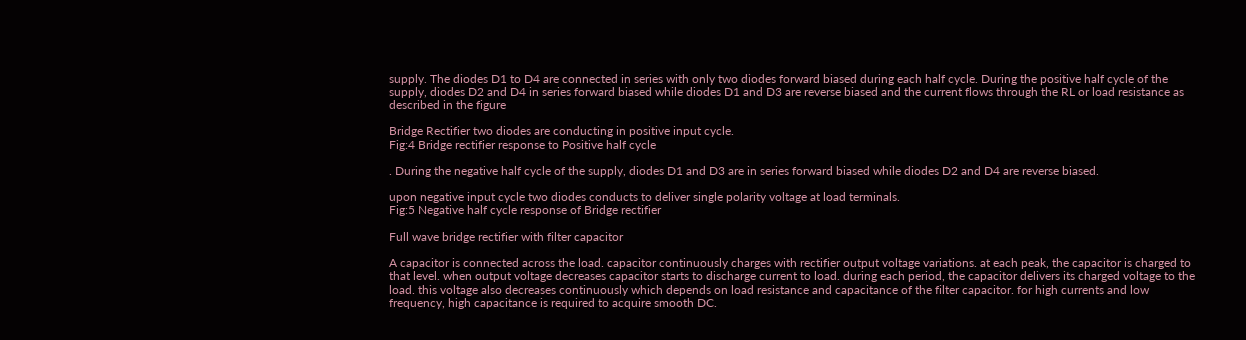supply. The diodes D1 to D4 are connected in series with only two diodes forward biased during each half cycle. During the positive half cycle of the supply, diodes D2 and D4 in series forward biased while diodes D1 and D3 are reverse biased and the current flows through the RL or load resistance as described in the figure

Bridge Rectifier two diodes are conducting in positive input cycle.
Fig:4 Bridge rectifier response to Positive half cycle

. During the negative half cycle of the supply, diodes D1 and D3 are in series forward biased while diodes D2 and D4 are reverse biased.

upon negative input cycle two diodes conducts to deliver single polarity voltage at load terminals.
Fig:5 Negative half cycle response of Bridge rectifier

Full wave bridge rectifier with filter capacitor

A capacitor is connected across the load. capacitor continuously charges with rectifier output voltage variations. at each peak, the capacitor is charged to that level. when output voltage decreases capacitor starts to discharge current to load. during each period, the capacitor delivers its charged voltage to the load. this voltage also decreases continuously which depends on load resistance and capacitance of the filter capacitor. for high currents and low frequency, high capacitance is required to acquire smooth DC.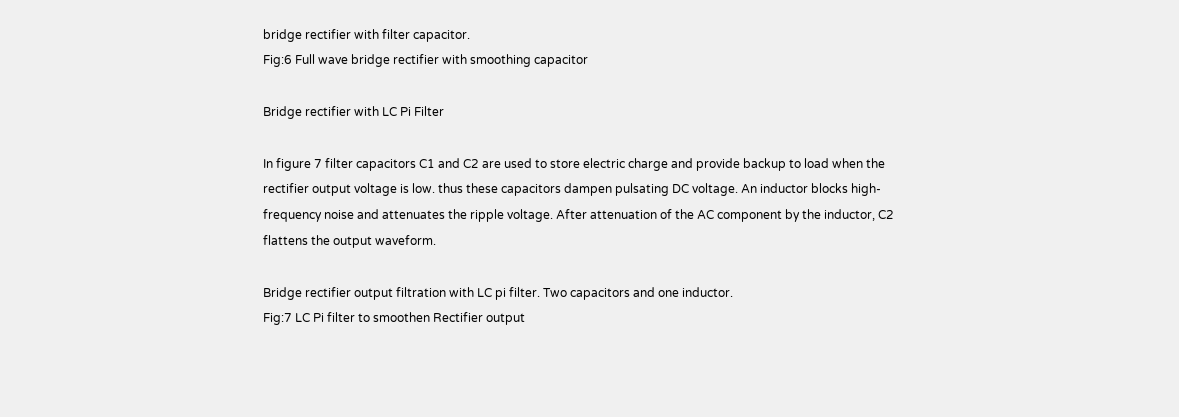bridge rectifier with filter capacitor.
Fig:6 Full wave bridge rectifier with smoothing capacitor

Bridge rectifier with LC Pi Filter

In figure 7 filter capacitors C1 and C2 are used to store electric charge and provide backup to load when the rectifier output voltage is low. thus these capacitors dampen pulsating DC voltage. An inductor blocks high-frequency noise and attenuates the ripple voltage. After attenuation of the AC component by the inductor, C2 flattens the output waveform.

Bridge rectifier output filtration with LC pi filter. Two capacitors and one inductor.
Fig:7 LC Pi filter to smoothen Rectifier output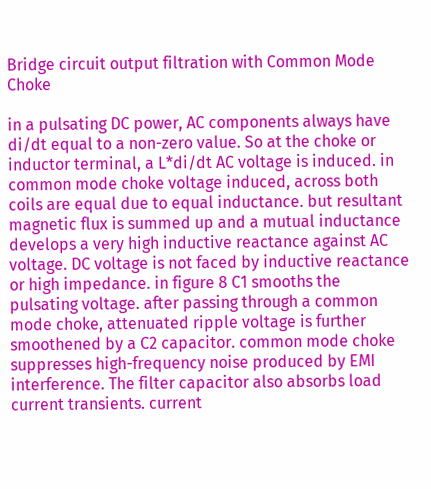Bridge circuit output filtration with Common Mode Choke

in a pulsating DC power, AC components always have di/dt equal to a non-zero value. So at the choke or inductor terminal, a L*di/dt AC voltage is induced. in common mode choke voltage induced, across both coils are equal due to equal inductance. but resultant magnetic flux is summed up and a mutual inductance develops a very high inductive reactance against AC voltage. DC voltage is not faced by inductive reactance or high impedance. in figure 8 C1 smooths the pulsating voltage. after passing through a common mode choke, attenuated ripple voltage is further smoothened by a C2 capacitor. common mode choke suppresses high-frequency noise produced by EMI interference. The filter capacitor also absorbs load current transients. current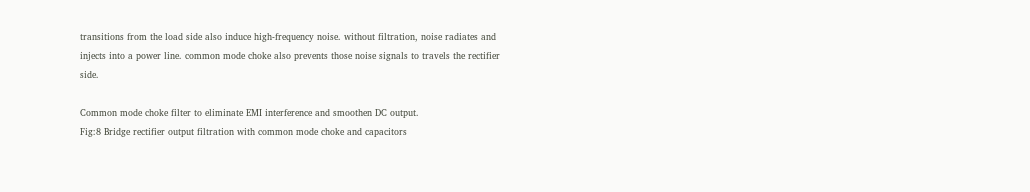transitions from the load side also induce high-frequency noise. without filtration, noise radiates and injects into a power line. common mode choke also prevents those noise signals to travels the rectifier side.

Common mode choke filter to eliminate EMI interference and smoothen DC output.
Fig:8 Bridge rectifier output filtration with common mode choke and capacitors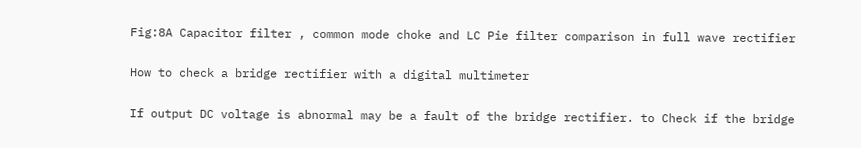Fig:8A Capacitor filter , common mode choke and LC Pie filter comparison in full wave rectifier

How to check a bridge rectifier with a digital multimeter

If output DC voltage is abnormal may be a fault of the bridge rectifier. to Check if the bridge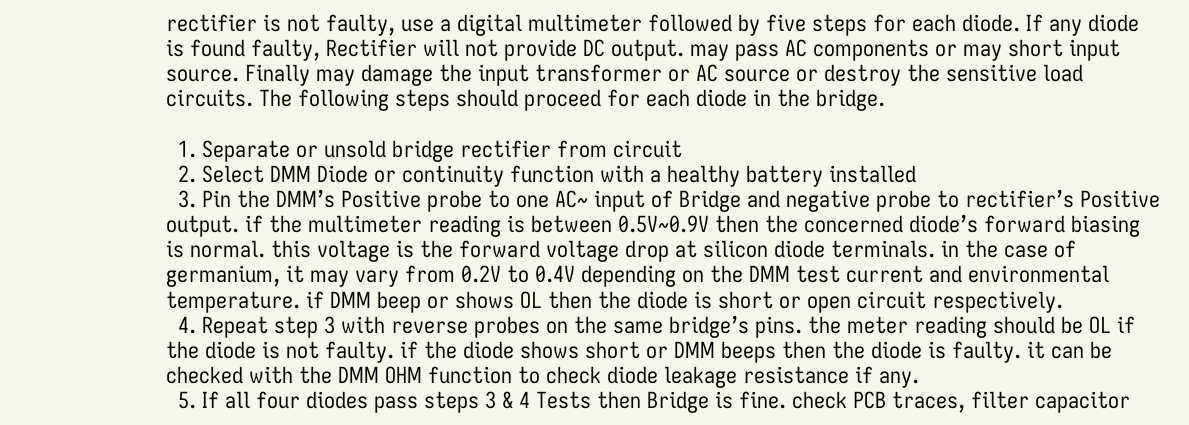rectifier is not faulty, use a digital multimeter followed by five steps for each diode. If any diode is found faulty, Rectifier will not provide DC output. may pass AC components or may short input source. Finally may damage the input transformer or AC source or destroy the sensitive load circuits. The following steps should proceed for each diode in the bridge.

  1. Separate or unsold bridge rectifier from circuit
  2. Select DMM Diode or continuity function with a healthy battery installed
  3. Pin the DMM’s Positive probe to one AC~ input of Bridge and negative probe to rectifier’s Positive output. if the multimeter reading is between 0.5V~0.9V then the concerned diode’s forward biasing is normal. this voltage is the forward voltage drop at silicon diode terminals. in the case of germanium, it may vary from 0.2V to 0.4V depending on the DMM test current and environmental temperature. if DMM beep or shows OL then the diode is short or open circuit respectively.
  4. Repeat step 3 with reverse probes on the same bridge’s pins. the meter reading should be OL if the diode is not faulty. if the diode shows short or DMM beeps then the diode is faulty. it can be checked with the DMM OHM function to check diode leakage resistance if any.
  5. If all four diodes pass steps 3 & 4 Tests then Bridge is fine. check PCB traces, filter capacitor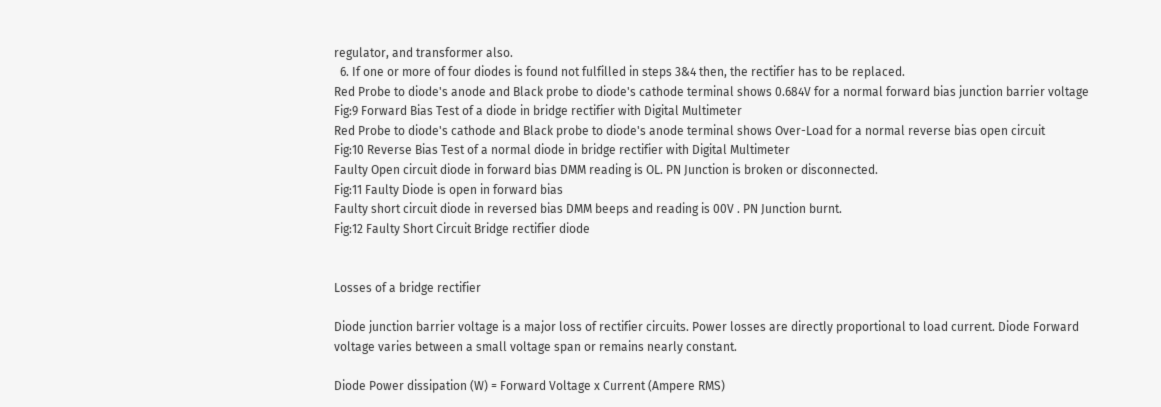regulator, and transformer also.
  6. If one or more of four diodes is found not fulfilled in steps 3&4 then, the rectifier has to be replaced.
Red Probe to diode's anode and Black probe to diode's cathode terminal shows 0.684V for a normal forward bias junction barrier voltage
Fig:9 Forward Bias Test of a diode in bridge rectifier with Digital Multimeter
Red Probe to diode's cathode and Black probe to diode's anode terminal shows Over-Load for a normal reverse bias open circuit
Fig:10 Reverse Bias Test of a normal diode in bridge rectifier with Digital Multimeter
Faulty Open circuit diode in forward bias DMM reading is OL. PN Junction is broken or disconnected.
Fig:11 Faulty Diode is open in forward bias
Faulty short circuit diode in reversed bias DMM beeps and reading is 00V . PN Junction burnt.
Fig:12 Faulty Short Circuit Bridge rectifier diode


Losses of a bridge rectifier

Diode junction barrier voltage is a major loss of rectifier circuits. Power losses are directly proportional to load current. Diode Forward voltage varies between a small voltage span or remains nearly constant.

Diode Power dissipation (W) = Forward Voltage x Current (Ampere RMS)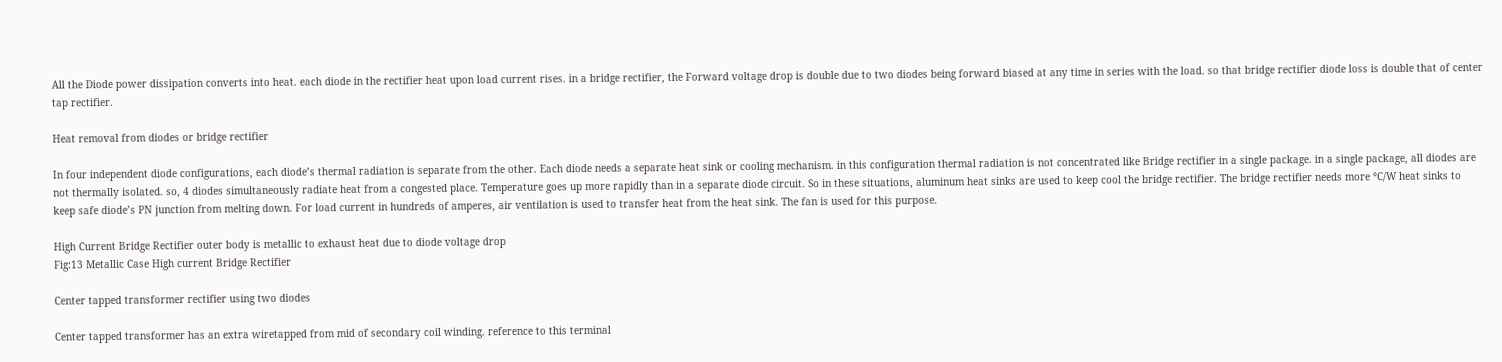All the Diode power dissipation converts into heat. each diode in the rectifier heat upon load current rises. in a bridge rectifier, the Forward voltage drop is double due to two diodes being forward biased at any time in series with the load. so that bridge rectifier diode loss is double that of center tap rectifier.

Heat removal from diodes or bridge rectifier

In four independent diode configurations, each diode’s thermal radiation is separate from the other. Each diode needs a separate heat sink or cooling mechanism. in this configuration thermal radiation is not concentrated like Bridge rectifier in a single package. in a single package, all diodes are not thermally isolated. so, 4 diodes simultaneously radiate heat from a congested place. Temperature goes up more rapidly than in a separate diode circuit. So in these situations, aluminum heat sinks are used to keep cool the bridge rectifier. The bridge rectifier needs more °C/W heat sinks to keep safe diode’s PN junction from melting down. For load current in hundreds of amperes, air ventilation is used to transfer heat from the heat sink. The fan is used for this purpose.

High Current Bridge Rectifier outer body is metallic to exhaust heat due to diode voltage drop
Fig:13 Metallic Case High current Bridge Rectifier

Center tapped transformer rectifier using two diodes

Center tapped transformer has an extra wiretapped from mid of secondary coil winding. reference to this terminal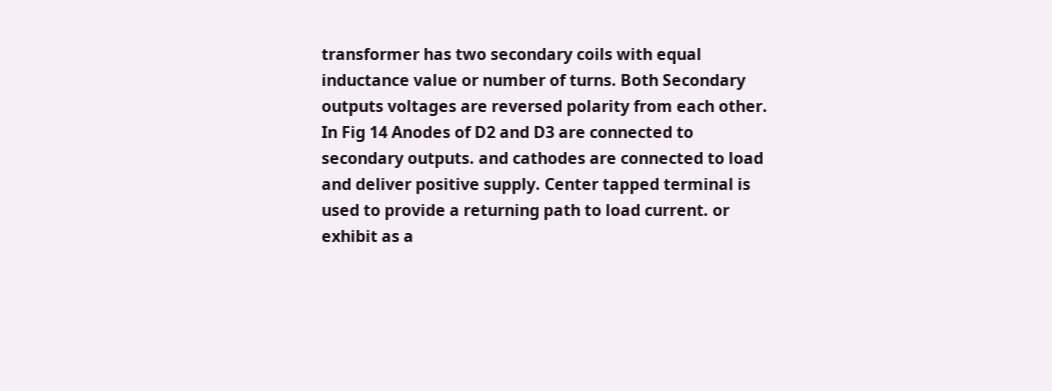transformer has two secondary coils with equal inductance value or number of turns. Both Secondary outputs voltages are reversed polarity from each other. In Fig 14 Anodes of D2 and D3 are connected to secondary outputs. and cathodes are connected to load and deliver positive supply. Center tapped terminal is used to provide a returning path to load current. or exhibit as a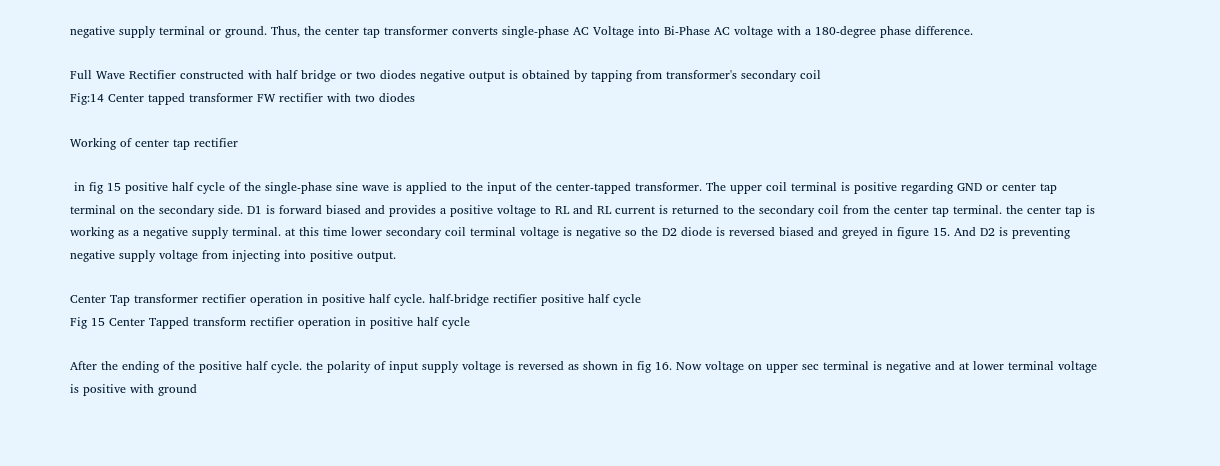negative supply terminal or ground. Thus, the center tap transformer converts single-phase AC Voltage into Bi-Phase AC voltage with a 180-degree phase difference.

Full Wave Rectifier constructed with half bridge or two diodes negative output is obtained by tapping from transformer's secondary coil
Fig:14 Center tapped transformer FW rectifier with two diodes

Working of center tap rectifier

 in fig 15 positive half cycle of the single-phase sine wave is applied to the input of the center-tapped transformer. The upper coil terminal is positive regarding GND or center tap terminal on the secondary side. D1 is forward biased and provides a positive voltage to RL and RL current is returned to the secondary coil from the center tap terminal. the center tap is working as a negative supply terminal. at this time lower secondary coil terminal voltage is negative so the D2 diode is reversed biased and greyed in figure 15. And D2 is preventing negative supply voltage from injecting into positive output.

Center Tap transformer rectifier operation in positive half cycle. half-bridge rectifier positive half cycle
Fig 15 Center Tapped transform rectifier operation in positive half cycle

After the ending of the positive half cycle. the polarity of input supply voltage is reversed as shown in fig 16. Now voltage on upper sec terminal is negative and at lower terminal voltage is positive with ground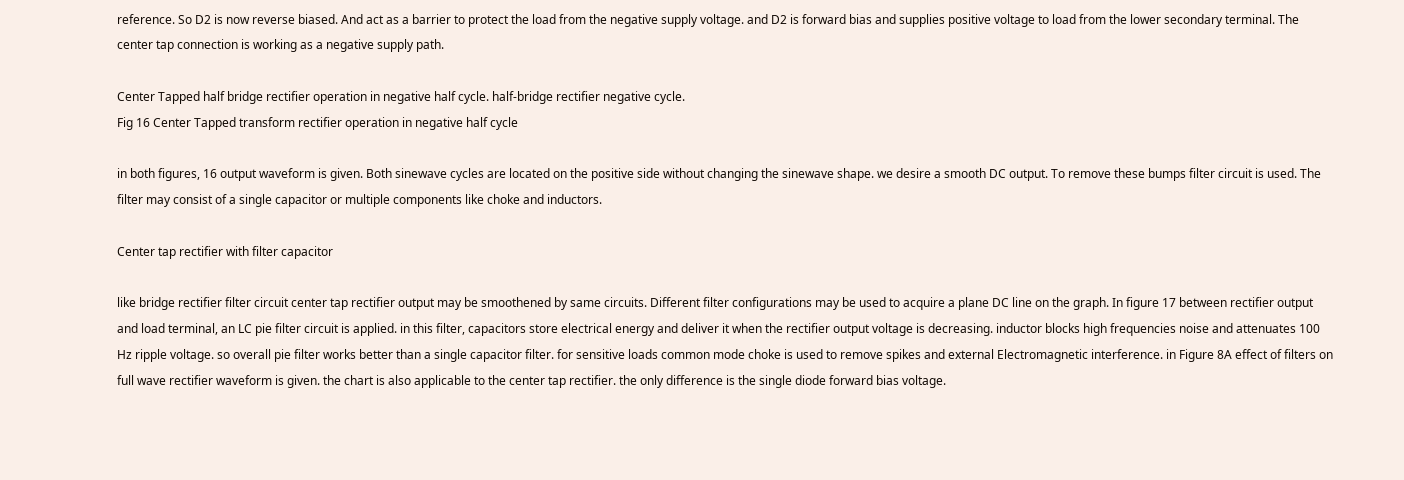reference. So D2 is now reverse biased. And act as a barrier to protect the load from the negative supply voltage. and D2 is forward bias and supplies positive voltage to load from the lower secondary terminal. The center tap connection is working as a negative supply path.

Center Tapped half bridge rectifier operation in negative half cycle. half-bridge rectifier negative cycle.
Fig 16 Center Tapped transform rectifier operation in negative half cycle

in both figures, 16 output waveform is given. Both sinewave cycles are located on the positive side without changing the sinewave shape. we desire a smooth DC output. To remove these bumps filter circuit is used. The filter may consist of a single capacitor or multiple components like choke and inductors.

Center tap rectifier with filter capacitor

like bridge rectifier filter circuit center tap rectifier output may be smoothened by same circuits. Different filter configurations may be used to acquire a plane DC line on the graph. In figure 17 between rectifier output and load terminal, an LC pie filter circuit is applied. in this filter, capacitors store electrical energy and deliver it when the rectifier output voltage is decreasing. inductor blocks high frequencies noise and attenuates 100 Hz ripple voltage. so overall pie filter works better than a single capacitor filter. for sensitive loads common mode choke is used to remove spikes and external Electromagnetic interference. in Figure 8A effect of filters on full wave rectifier waveform is given. the chart is also applicable to the center tap rectifier. the only difference is the single diode forward bias voltage.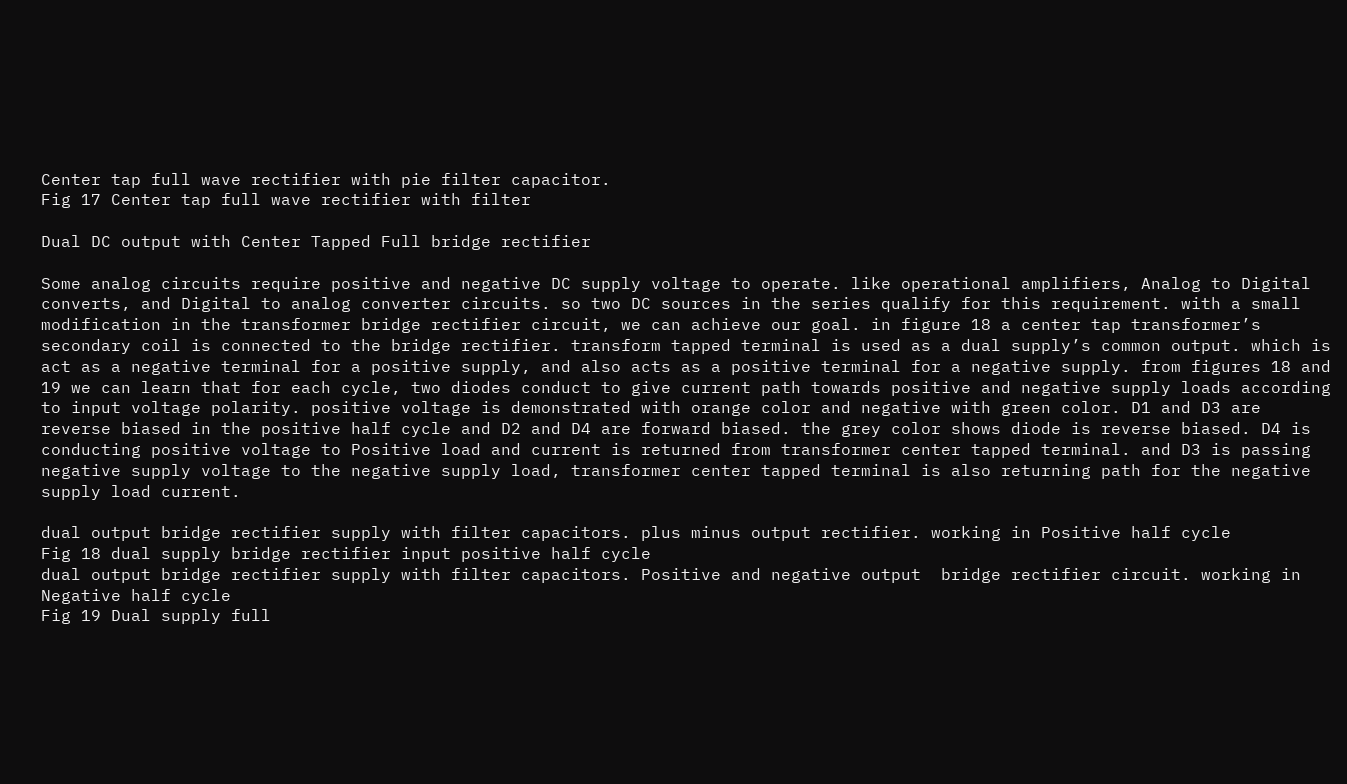Center tap full wave rectifier with pie filter capacitor.
Fig 17 Center tap full wave rectifier with filter

Dual DC output with Center Tapped Full bridge rectifier

Some analog circuits require positive and negative DC supply voltage to operate. like operational amplifiers, Analog to Digital converts, and Digital to analog converter circuits. so two DC sources in the series qualify for this requirement. with a small modification in the transformer bridge rectifier circuit, we can achieve our goal. in figure 18 a center tap transformer’s secondary coil is connected to the bridge rectifier. transform tapped terminal is used as a dual supply’s common output. which is act as a negative terminal for a positive supply, and also acts as a positive terminal for a negative supply. from figures 18 and 19 we can learn that for each cycle, two diodes conduct to give current path towards positive and negative supply loads according to input voltage polarity. positive voltage is demonstrated with orange color and negative with green color. D1 and D3 are reverse biased in the positive half cycle and D2 and D4 are forward biased. the grey color shows diode is reverse biased. D4 is conducting positive voltage to Positive load and current is returned from transformer center tapped terminal. and D3 is passing negative supply voltage to the negative supply load, transformer center tapped terminal is also returning path for the negative supply load current.

dual output bridge rectifier supply with filter capacitors. plus minus output rectifier. working in Positive half cycle
Fig 18 dual supply bridge rectifier input positive half cycle
dual output bridge rectifier supply with filter capacitors. Positive and negative output  bridge rectifier circuit. working in Negative half cycle
Fig 19 Dual supply full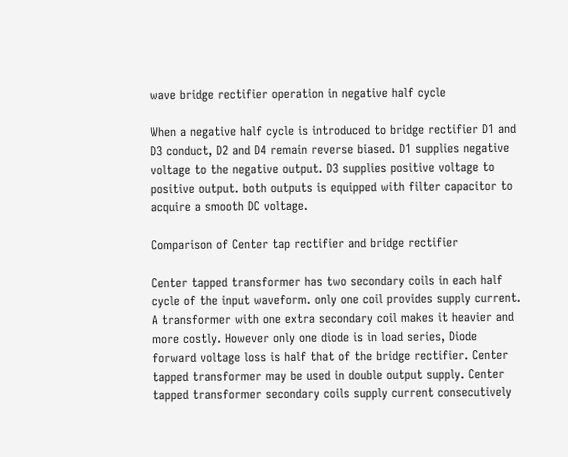wave bridge rectifier operation in negative half cycle

When a negative half cycle is introduced to bridge rectifier D1 and D3 conduct, D2 and D4 remain reverse biased. D1 supplies negative voltage to the negative output. D3 supplies positive voltage to positive output. both outputs is equipped with filter capacitor to acquire a smooth DC voltage.

Comparison of Center tap rectifier and bridge rectifier

Center tapped transformer has two secondary coils in each half cycle of the input waveform. only one coil provides supply current. A transformer with one extra secondary coil makes it heavier and more costly. However only one diode is in load series, Diode forward voltage loss is half that of the bridge rectifier. Center tapped transformer may be used in double output supply. Center tapped transformer secondary coils supply current consecutively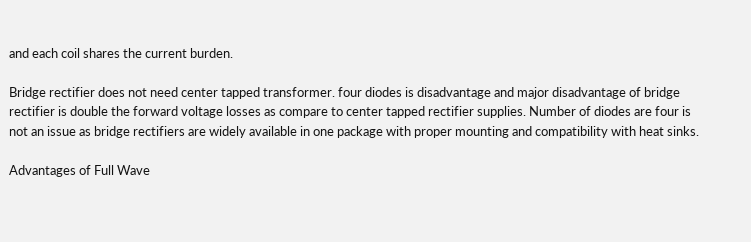and each coil shares the current burden.

Bridge rectifier does not need center tapped transformer. four diodes is disadvantage and major disadvantage of bridge rectifier is double the forward voltage losses as compare to center tapped rectifier supplies. Number of diodes are four is not an issue as bridge rectifiers are widely available in one package with proper mounting and compatibility with heat sinks.

Advantages of Full Wave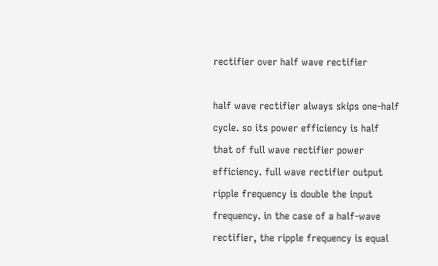rectifier over half wave rectifier

half wave rectifier always skips one-half cycle. so its power efficiency is half that of full wave rectifier power efficiency. full wave rectifier output ripple frequency is double the input frequency. in the case of a half-wave rectifier, the ripple frequency is equal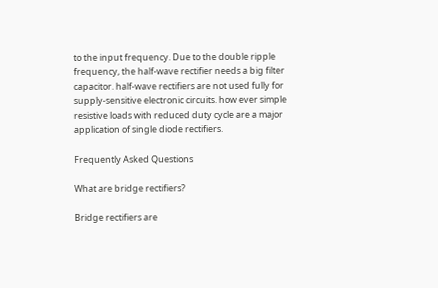to the input frequency. Due to the double ripple frequency, the half-wave rectifier needs a big filter capacitor. half-wave rectifiers are not used fully for supply-sensitive electronic circuits. how ever simple resistive loads with reduced duty cycle are a major application of single diode rectifiers.

Frequently Asked Questions

What are bridge rectifiers?

Bridge rectifiers are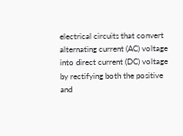electrical circuits that convert alternating current (AC) voltage into direct current (DC) voltage by rectifying both the positive and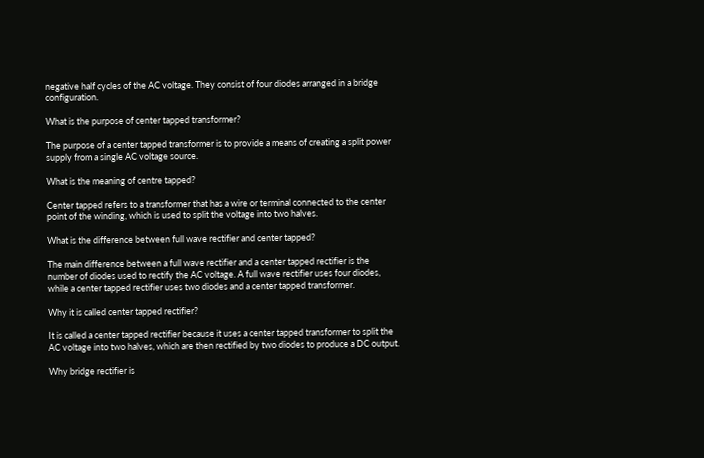negative half cycles of the AC voltage. They consist of four diodes arranged in a bridge configuration.

What is the purpose of center tapped transformer?

The purpose of a center tapped transformer is to provide a means of creating a split power supply from a single AC voltage source.

What is the meaning of centre tapped?

Center tapped refers to a transformer that has a wire or terminal connected to the center point of the winding, which is used to split the voltage into two halves.

What is the difference between full wave rectifier and center tapped?

The main difference between a full wave rectifier and a center tapped rectifier is the number of diodes used to rectify the AC voltage. A full wave rectifier uses four diodes, while a center tapped rectifier uses two diodes and a center tapped transformer.

Why it is called center tapped rectifier?

It is called a center tapped rectifier because it uses a center tapped transformer to split the AC voltage into two halves, which are then rectified by two diodes to produce a DC output.

Why bridge rectifier is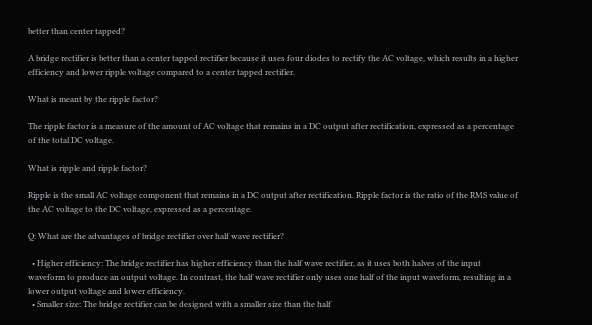better than center tapped?

A bridge rectifier is better than a center tapped rectifier because it uses four diodes to rectify the AC voltage, which results in a higher efficiency and lower ripple voltage compared to a center tapped rectifier.

What is meant by the ripple factor?

The ripple factor is a measure of the amount of AC voltage that remains in a DC output after rectification, expressed as a percentage of the total DC voltage.

What is ripple and ripple factor?

Ripple is the small AC voltage component that remains in a DC output after rectification. Ripple factor is the ratio of the RMS value of the AC voltage to the DC voltage, expressed as a percentage.

Q: What are the advantages of bridge rectifier over half wave rectifier?

  • Higher efficiency: The bridge rectifier has higher efficiency than the half wave rectifier, as it uses both halves of the input waveform to produce an output voltage. In contrast, the half wave rectifier only uses one half of the input waveform, resulting in a lower output voltage and lower efficiency.
  • Smaller size: The bridge rectifier can be designed with a smaller size than the half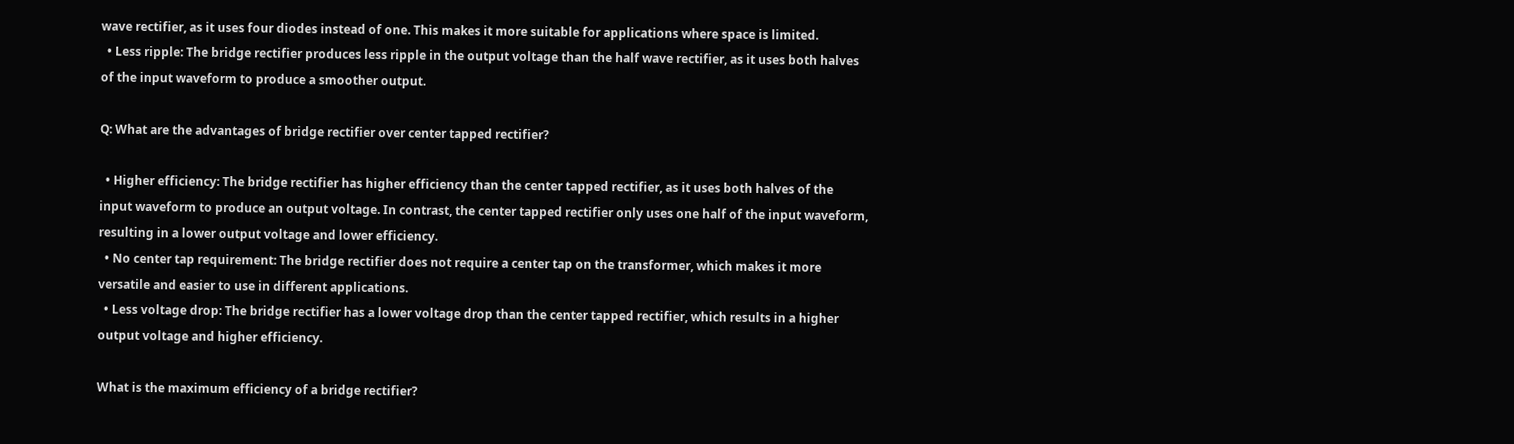wave rectifier, as it uses four diodes instead of one. This makes it more suitable for applications where space is limited.
  • Less ripple: The bridge rectifier produces less ripple in the output voltage than the half wave rectifier, as it uses both halves of the input waveform to produce a smoother output.

Q: What are the advantages of bridge rectifier over center tapped rectifier?

  • Higher efficiency: The bridge rectifier has higher efficiency than the center tapped rectifier, as it uses both halves of the input waveform to produce an output voltage. In contrast, the center tapped rectifier only uses one half of the input waveform, resulting in a lower output voltage and lower efficiency.
  • No center tap requirement: The bridge rectifier does not require a center tap on the transformer, which makes it more versatile and easier to use in different applications.
  • Less voltage drop: The bridge rectifier has a lower voltage drop than the center tapped rectifier, which results in a higher output voltage and higher efficiency.

What is the maximum efficiency of a bridge rectifier?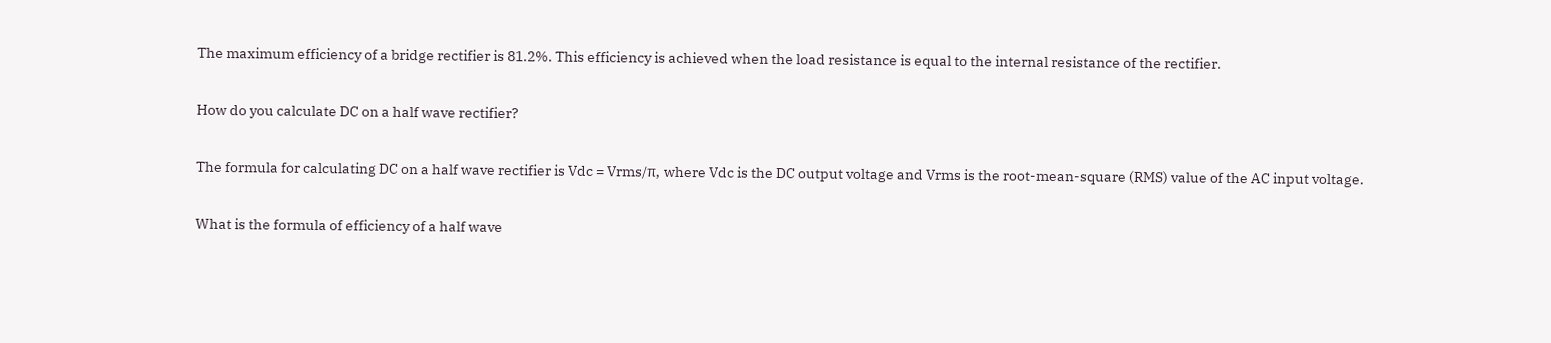The maximum efficiency of a bridge rectifier is 81.2%. This efficiency is achieved when the load resistance is equal to the internal resistance of the rectifier.

How do you calculate DC on a half wave rectifier?

The formula for calculating DC on a half wave rectifier is Vdc = Vrms/π, where Vdc is the DC output voltage and Vrms is the root-mean-square (RMS) value of the AC input voltage.

What is the formula of efficiency of a half wave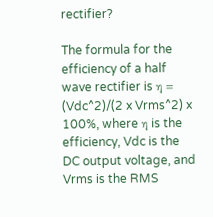rectifier?

The formula for the efficiency of a half wave rectifier is η = (Vdc^2)/(2 x Vrms^2) x 100%, where η is the efficiency, Vdc is the DC output voltage, and Vrms is the RMS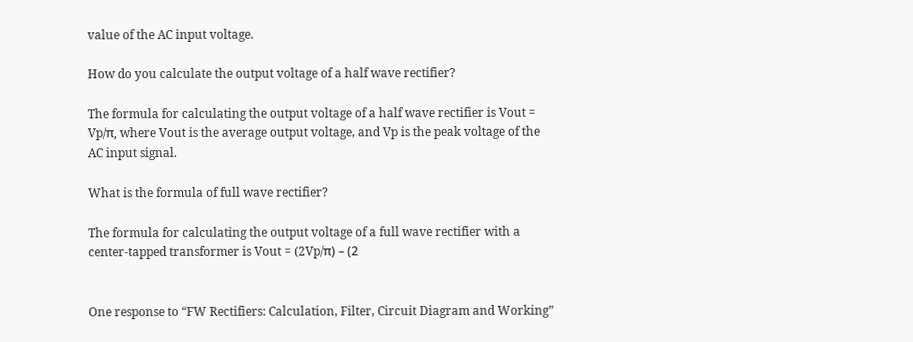value of the AC input voltage.

How do you calculate the output voltage of a half wave rectifier?

The formula for calculating the output voltage of a half wave rectifier is Vout = Vp/π, where Vout is the average output voltage, and Vp is the peak voltage of the AC input signal.

What is the formula of full wave rectifier?

The formula for calculating the output voltage of a full wave rectifier with a center-tapped transformer is Vout = (2Vp/π) – (2


One response to “FW Rectifiers: Calculation, Filter, Circuit Diagram and Working”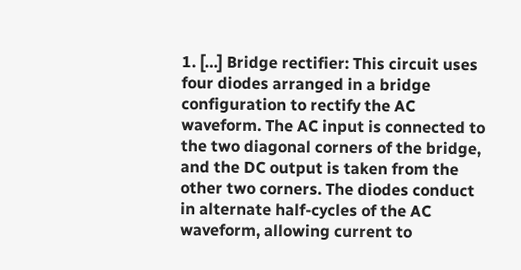1. […] Bridge rectifier: This circuit uses four diodes arranged in a bridge configuration to rectify the AC waveform. The AC input is connected to the two diagonal corners of the bridge, and the DC output is taken from the other two corners. The diodes conduct in alternate half-cycles of the AC waveform, allowing current to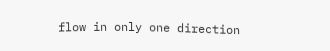flow in only one direction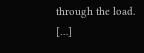through the load. […]